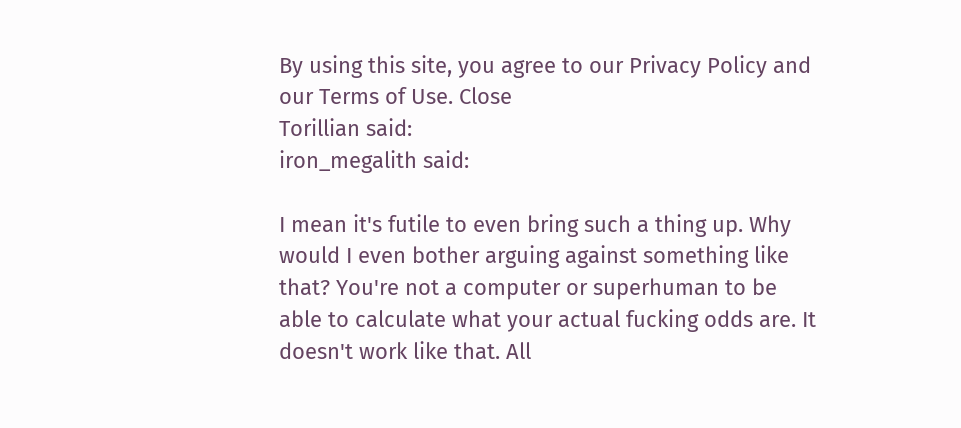By using this site, you agree to our Privacy Policy and our Terms of Use. Close
Torillian said:
iron_megalith said:

I mean it's futile to even bring such a thing up. Why would I even bother arguing against something like that? You're not a computer or superhuman to be able to calculate what your actual fucking odds are. It doesn't work like that. All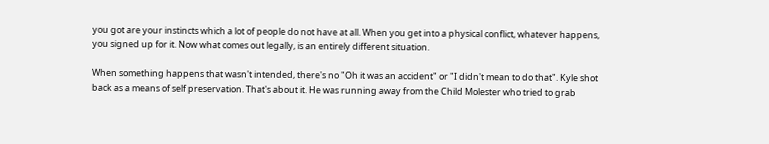you got are your instincts which a lot of people do not have at all. When you get into a physical conflict, whatever happens, you signed up for it. Now what comes out legally, is an entirely different situation.

When something happens that wasn't intended, there's no "Oh it was an accident" or "I didn't mean to do that". Kyle shot back as a means of self preservation. That's about it. He was running away from the Child Molester who tried to grab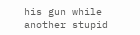his gun while another stupid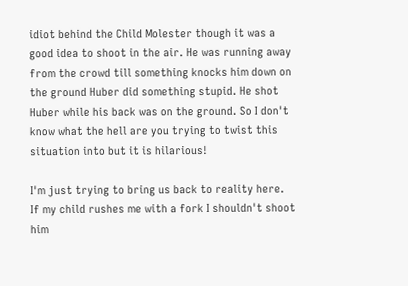idiot behind the Child Molester though it was a good idea to shoot in the air. He was running away from the crowd till something knocks him down on the ground Huber did something stupid. He shot Huber while his back was on the ground. So I don't know what the hell are you trying to twist this situation into but it is hilarious!

I'm just trying to bring us back to reality here. If my child rushes me with a fork I shouldn't shoot him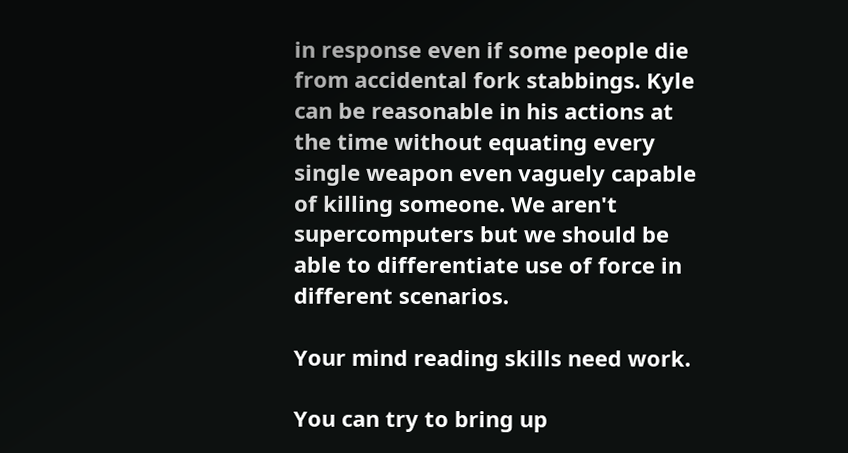in response even if some people die from accidental fork stabbings. Kyle can be reasonable in his actions at the time without equating every single weapon even vaguely capable of killing someone. We aren't supercomputers but we should be able to differentiate use of force in different scenarios.

Your mind reading skills need work.

You can try to bring up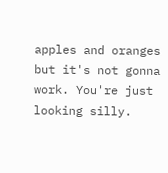apples and oranges but it's not gonna work. You're just looking silly.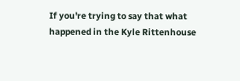If you're trying to say that what happened in the Kyle Rittenhouse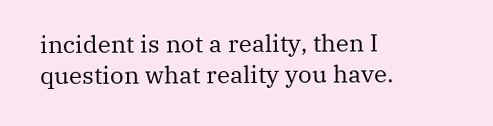incident is not a reality, then I question what reality you have.